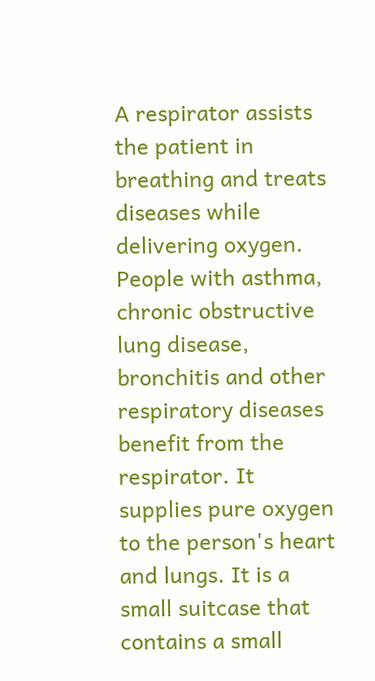A respirator assists the patient in breathing and treats diseases while delivering oxygen. People with asthma, chronic obstructive lung disease, bronchitis and other respiratory diseases benefit from the respirator. It supplies pure oxygen to the person's heart and lungs. It is a small suitcase that contains a small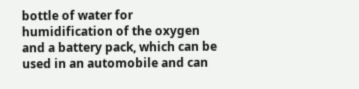bottle of water for humidification of the oxygen and a battery pack, which can be used in an automobile and can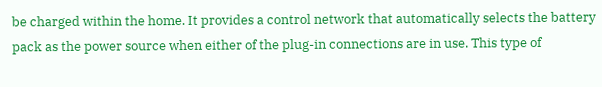be charged within the home. It provides a control network that automatically selects the battery pack as the power source when either of the plug-in connections are in use. This type of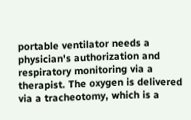portable ventilator needs a physician's authorization and respiratory monitoring via a therapist. The oxygen is delivered via a tracheotomy, which is a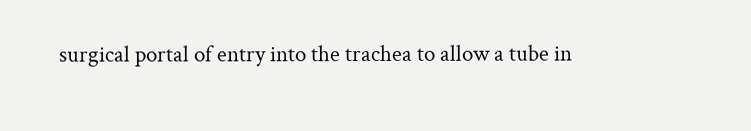surgical portal of entry into the trachea to allow a tube in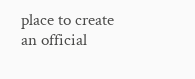place to create an official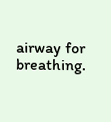airway for breathing.